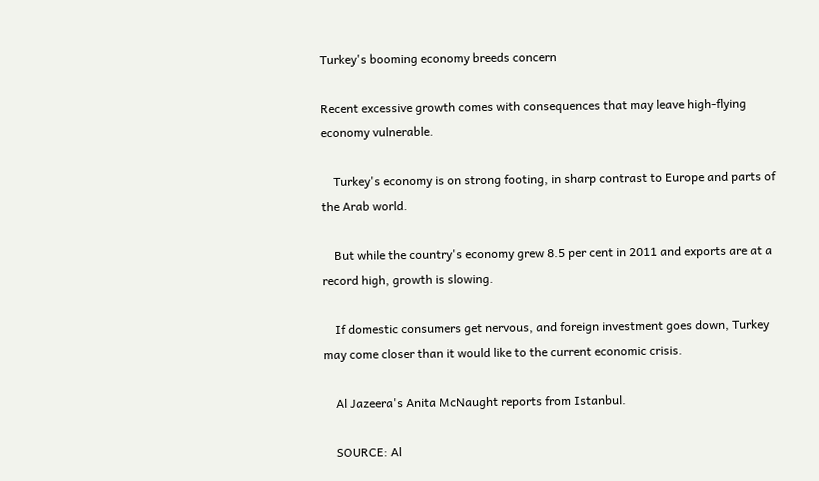Turkey's booming economy breeds concern

Recent excessive growth comes with consequences that may leave high-flying economy vulnerable.

    Turkey's economy is on strong footing, in sharp contrast to Europe and parts of the Arab world.

    But while the country's economy grew 8.5 per cent in 2011 and exports are at a record high, growth is slowing.

    If domestic consumers get nervous, and foreign investment goes down, Turkey may come closer than it would like to the current economic crisis.

    Al Jazeera's Anita McNaught reports from Istanbul.

    SOURCE: Al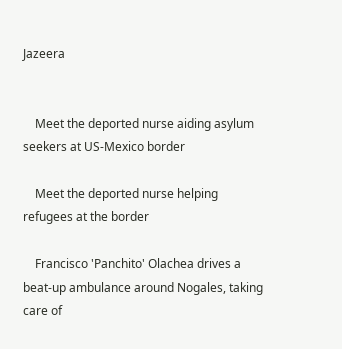Jazeera


    Meet the deported nurse aiding asylum seekers at US-Mexico border

    Meet the deported nurse helping refugees at the border

    Francisco 'Panchito' Olachea drives a beat-up ambulance around Nogales, taking care of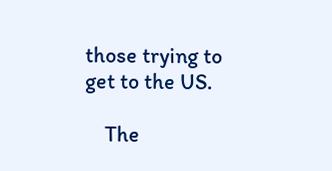those trying to get to the US.

    The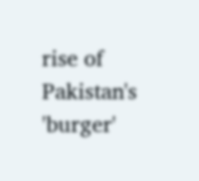rise of Pakistan's 'burger'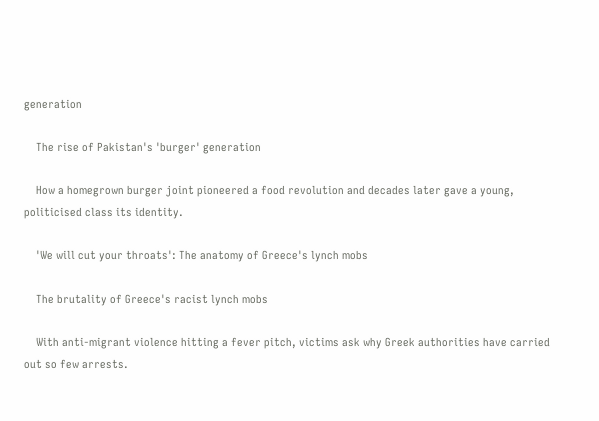generation

    The rise of Pakistan's 'burger' generation

    How a homegrown burger joint pioneered a food revolution and decades later gave a young, politicised class its identity.

    'We will cut your throats': The anatomy of Greece's lynch mobs

    The brutality of Greece's racist lynch mobs

    With anti-migrant violence hitting a fever pitch, victims ask why Greek authorities have carried out so few arrests.